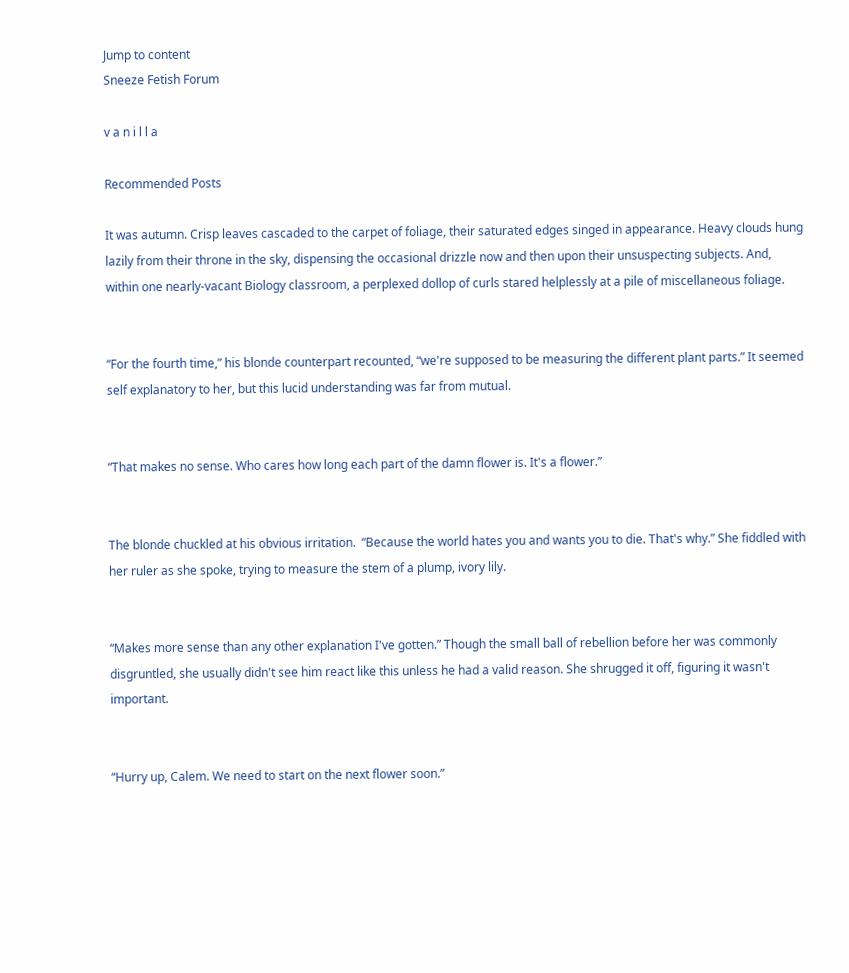Jump to content
Sneeze Fetish Forum

v a n i l l a

Recommended Posts

It was autumn. Crisp leaves cascaded to the carpet of foliage, their saturated edges singed in appearance. Heavy clouds hung lazily from their throne in the sky, dispensing the occasional drizzle now and then upon their unsuspecting subjects. And, within one nearly-vacant Biology classroom, a perplexed dollop of curls stared helplessly at a pile of miscellaneous foliage.


“For the fourth time,” his blonde counterpart recounted, “we're supposed to be measuring the different plant parts.” It seemed self explanatory to her, but this lucid understanding was far from mutual.


“That makes no sense. Who cares how long each part of the damn flower is. It's a flower.”


The blonde chuckled at his obvious irritation.  “Because the world hates you and wants you to die. That's why.” She fiddled with her ruler as she spoke, trying to measure the stem of a plump, ivory lily.


“Makes more sense than any other explanation I've gotten.” Though the small ball of rebellion before her was commonly disgruntled, she usually didn't see him react like this unless he had a valid reason. She shrugged it off, figuring it wasn't important.


“Hurry up, Calem. We need to start on the next flower soon.”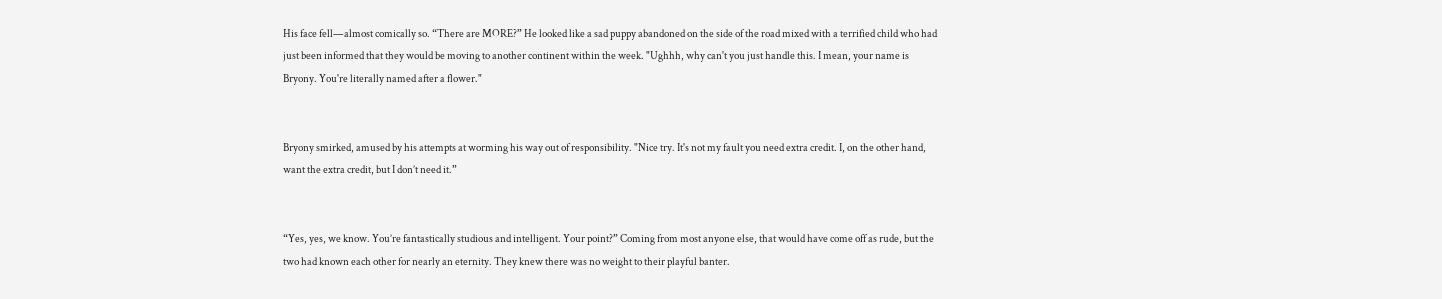His face fell—almost comically so. “There are MORE?” He looked like a sad puppy abandoned on the side of the road mixed with a terrified child who had just been informed that they would be moving to another continent within the week. "Ughhh, why can't you just handle this. I mean, your name is Bryony. You're literally named after a flower."


Bryony smirked, amused by his attempts at worming his way out of responsibility. "Nice try. It's not my fault you need extra credit. I, on the other hand, want the extra credit, but I don’t need it.”


“Yes, yes, we know. You’re fantastically studious and intelligent. Your point?” Coming from most anyone else, that would have come off as rude, but the two had known each other for nearly an eternity. They knew there was no weight to their playful banter.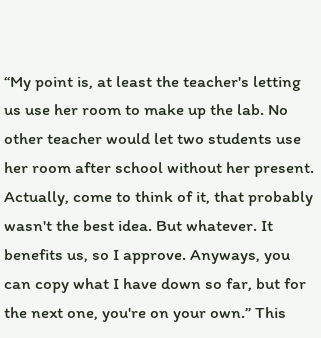“My point is, at least the teacher's letting us use her room to make up the lab. No other teacher would let two students use her room after school without her present. Actually, come to think of it, that probably wasn't the best idea. But whatever. It benefits us, so I approve. Anyways, you can copy what I have down so far, but for the next one, you're on your own.” This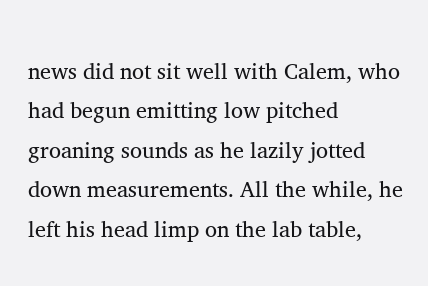news did not sit well with Calem, who had begun emitting low pitched groaning sounds as he lazily jotted down measurements. All the while, he left his head limp on the lab table,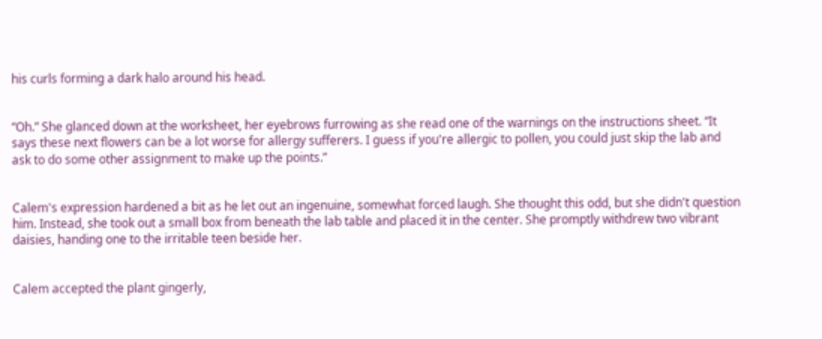his curls forming a dark halo around his head.


“Oh.” She glanced down at the worksheet, her eyebrows furrowing as she read one of the warnings on the instructions sheet. “It says these next flowers can be a lot worse for allergy sufferers. I guess if you're allergic to pollen, you could just skip the lab and ask to do some other assignment to make up the points.”


Calem's expression hardened a bit as he let out an ingenuine, somewhat forced laugh. She thought this odd, but she didn't question him. Instead, she took out a small box from beneath the lab table and placed it in the center. She promptly withdrew two vibrant daisies, handing one to the irritable teen beside her.


Calem accepted the plant gingerly,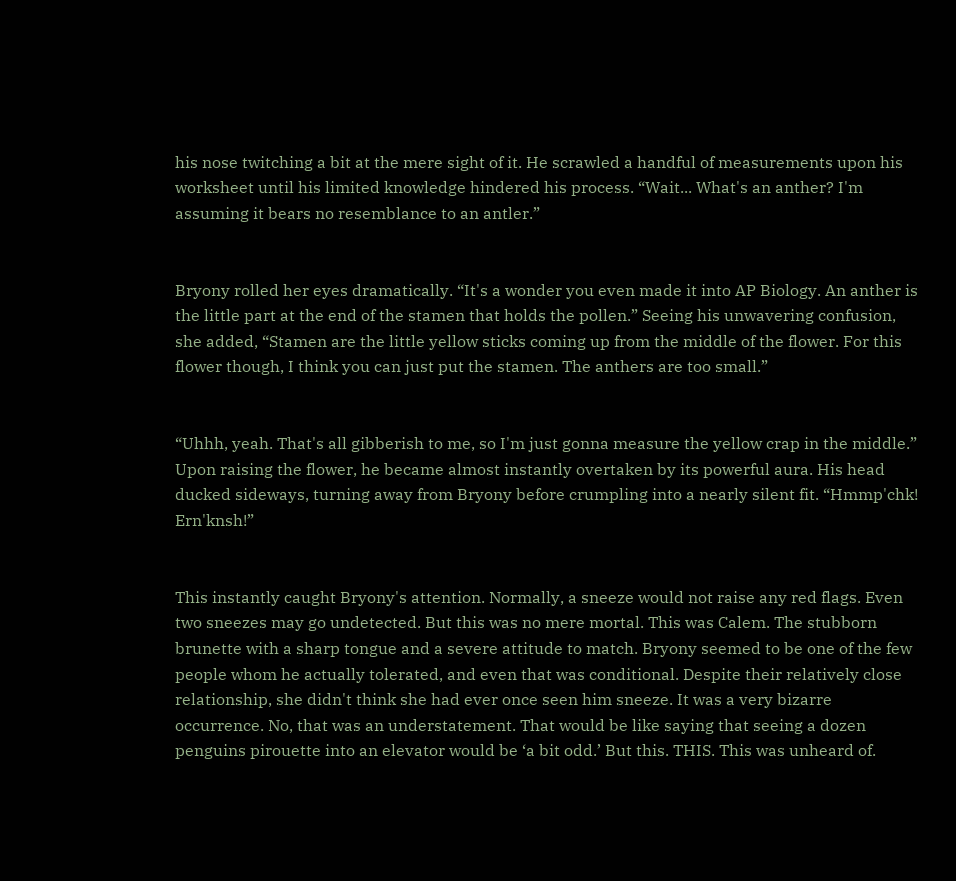his nose twitching a bit at the mere sight of it. He scrawled a handful of measurements upon his worksheet until his limited knowledge hindered his process. “Wait... What's an anther? I'm assuming it bears no resemblance to an antler.”


Bryony rolled her eyes dramatically. “It's a wonder you even made it into AP Biology. An anther is the little part at the end of the stamen that holds the pollen.” Seeing his unwavering confusion, she added, “Stamen are the little yellow sticks coming up from the middle of the flower. For this flower though, I think you can just put the stamen. The anthers are too small.”


“Uhhh, yeah. That's all gibberish to me, so I'm just gonna measure the yellow crap in the middle.” Upon raising the flower, he became almost instantly overtaken by its powerful aura. His head ducked sideways, turning away from Bryony before crumpling into a nearly silent fit. “Hmmp'chk! Ern'knsh!”


This instantly caught Bryony's attention. Normally, a sneeze would not raise any red flags. Even two sneezes may go undetected. But this was no mere mortal. This was Calem. The stubborn brunette with a sharp tongue and a severe attitude to match. Bryony seemed to be one of the few people whom he actually tolerated, and even that was conditional. Despite their relatively close relationship, she didn't think she had ever once seen him sneeze. It was a very bizarre occurrence. No, that was an understatement. That would be like saying that seeing a dozen penguins pirouette into an elevator would be ‘a bit odd.’ But this. THIS. This was unheard of.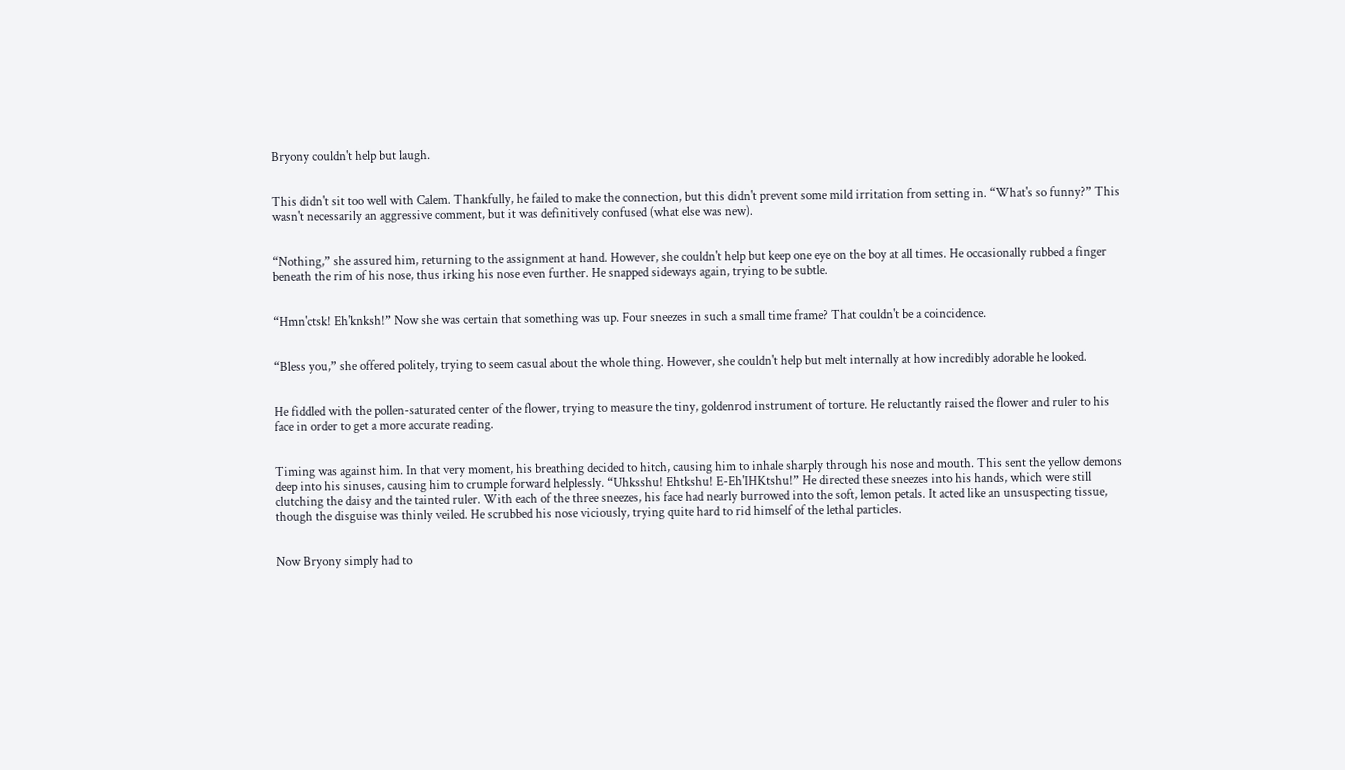Bryony couldn't help but laugh.


This didn't sit too well with Calem. Thankfully, he failed to make the connection, but this didn't prevent some mild irritation from setting in. “What's so funny?” This wasn't necessarily an aggressive comment, but it was definitively confused (what else was new).


“Nothing,” she assured him, returning to the assignment at hand. However, she couldn't help but keep one eye on the boy at all times. He occasionally rubbed a finger beneath the rim of his nose, thus irking his nose even further. He snapped sideways again, trying to be subtle.


“Hmn'ctsk! Eh'knksh!” Now she was certain that something was up. Four sneezes in such a small time frame? That couldn't be a coincidence.


“Bless you,” she offered politely, trying to seem casual about the whole thing. However, she couldn't help but melt internally at how incredibly adorable he looked.


He fiddled with the pollen-saturated center of the flower, trying to measure the tiny, goldenrod instrument of torture. He reluctantly raised the flower and ruler to his face in order to get a more accurate reading.


Timing was against him. In that very moment, his breathing decided to hitch, causing him to inhale sharply through his nose and mouth. This sent the yellow demons deep into his sinuses, causing him to crumple forward helplessly. “Uhksshu! Ehtkshu! E-Eh'IHKtshu!” He directed these sneezes into his hands, which were still clutching the daisy and the tainted ruler. With each of the three sneezes, his face had nearly burrowed into the soft, lemon petals. It acted like an unsuspecting tissue, though the disguise was thinly veiled. He scrubbed his nose viciously, trying quite hard to rid himself of the lethal particles.


Now Bryony simply had to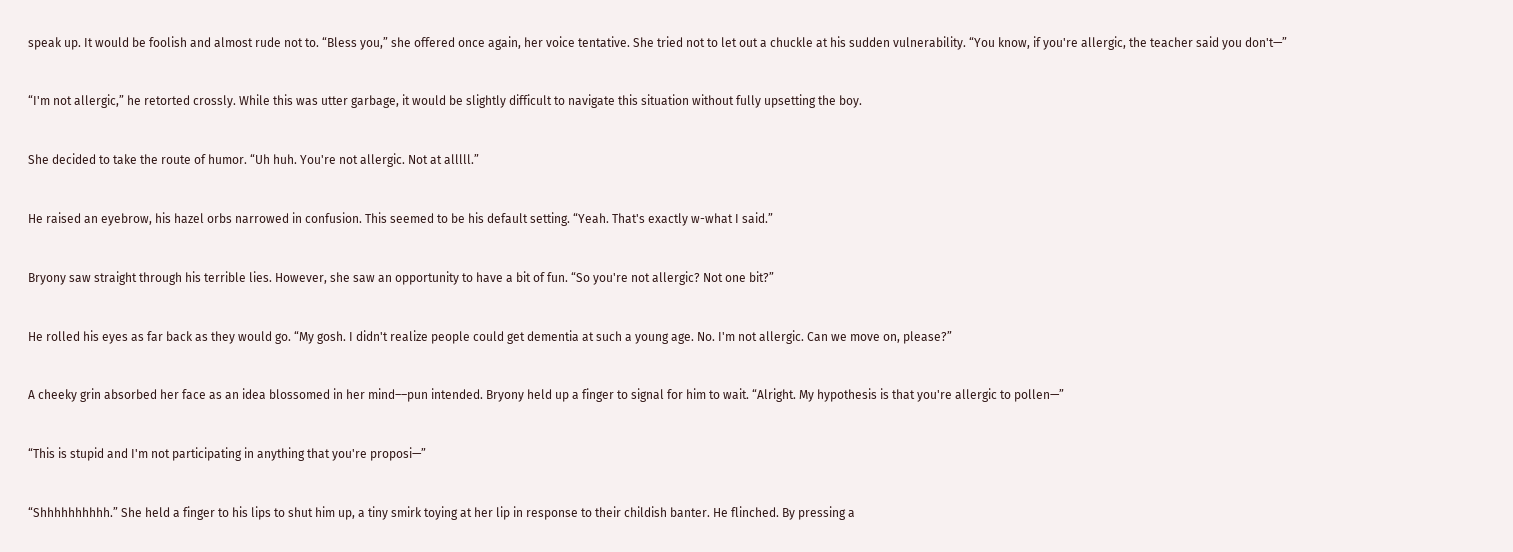speak up. It would be foolish and almost rude not to. “Bless you,” she offered once again, her voice tentative. She tried not to let out a chuckle at his sudden vulnerability. “You know, if you're allergic, the teacher said you don't—”


“I'm not allergic,” he retorted crossly. While this was utter garbage, it would be slightly difficult to navigate this situation without fully upsetting the boy.


She decided to take the route of humor. “Uh huh. You're not allergic. Not at alllll.”


He raised an eyebrow, his hazel orbs narrowed in confusion. This seemed to be his default setting. “Yeah. That's exactly w-what I said.”


Bryony saw straight through his terrible lies. However, she saw an opportunity to have a bit of fun. “So you're not allergic? Not one bit?”


He rolled his eyes as far back as they would go. “My gosh. I didn't realize people could get dementia at such a young age. No. I'm not allergic. Can we move on, please?”


A cheeky grin absorbed her face as an idea blossomed in her mind––pun intended. Bryony held up a finger to signal for him to wait. “Alright. My hypothesis is that you're allergic to pollen—”


“This is stupid and I'm not participating in anything that you're proposi—”


“Shhhhhhhhhh.” She held a finger to his lips to shut him up, a tiny smirk toying at her lip in response to their childish banter. He flinched. By pressing a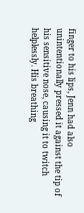finger to his lips, Jenn had also unintentionally pressed it against the tip of his sensitive nose, causing it to twitch helplessly. His breathing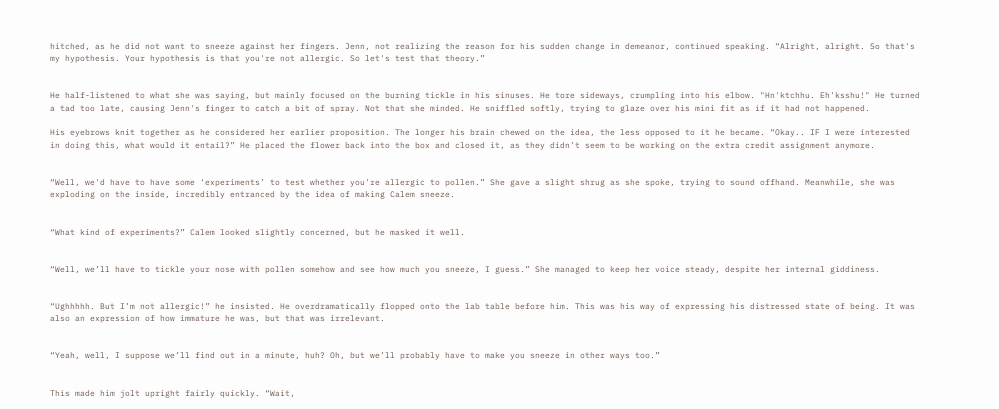hitched, as he did not want to sneeze against her fingers. Jenn, not realizing the reason for his sudden change in demeanor, continued speaking. “Alright, alright. So that's my hypothesis. Your hypothesis is that you're not allergic. So let's test that theory.”


He half-listened to what she was saying, but mainly focused on the burning tickle in his sinuses. He tore sideways, crumpling into his elbow. "Hn'ktchhu. Eh'ksshu!" He turned a tad too late, causing Jenn's finger to catch a bit of spray. Not that she minded. He sniffled softly, trying to glaze over his mini fit as if it had not happened.

His eyebrows knit together as he considered her earlier proposition. The longer his brain chewed on the idea, the less opposed to it he became. “Okay.. IF I were interested in doing this, what would it entail?” He placed the flower back into the box and closed it, as they didn’t seem to be working on the extra credit assignment anymore.


“Well, we'd have to have some ‘experiments’ to test whether you're allergic to pollen.” She gave a slight shrug as she spoke, trying to sound offhand. Meanwhile, she was exploding on the inside, incredibly entranced by the idea of making Calem sneeze.


“What kind of experiments?” Calem looked slightly concerned, but he masked it well.


“Well, we’ll have to tickle your nose with pollen somehow and see how much you sneeze, I guess.” She managed to keep her voice steady, despite her internal giddiness.


“Ughhhhh. But I’m not allergic!” he insisted. He overdramatically flopped onto the lab table before him. This was his way of expressing his distressed state of being. It was also an expression of how immature he was, but that was irrelevant.


“Yeah, well, I suppose we’ll find out in a minute, huh? Oh, but we’ll probably have to make you sneeze in other ways too.”


This made him jolt upright fairly quickly. “Wait,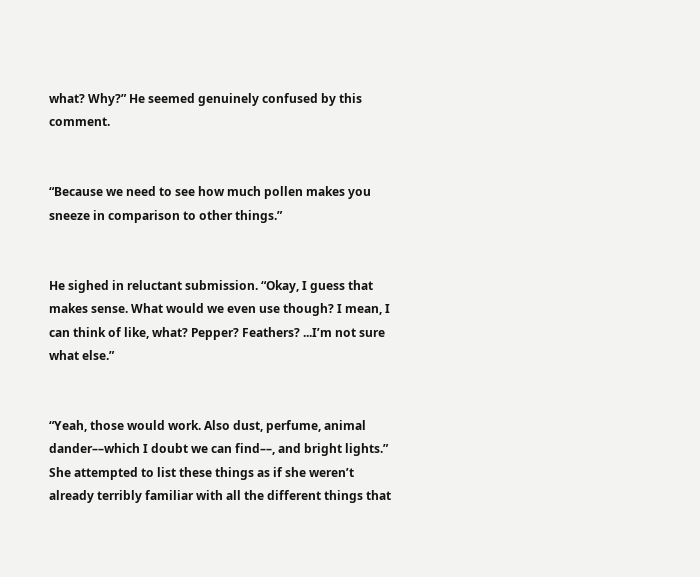what? Why?” He seemed genuinely confused by this comment.


“Because we need to see how much pollen makes you sneeze in comparison to other things.”


He sighed in reluctant submission. “Okay, I guess that makes sense. What would we even use though? I mean, I can think of like, what? Pepper? Feathers? ...I’m not sure what else.”


“Yeah, those would work. Also dust, perfume, animal dander––which I doubt we can find––, and bright lights.” She attempted to list these things as if she weren’t already terribly familiar with all the different things that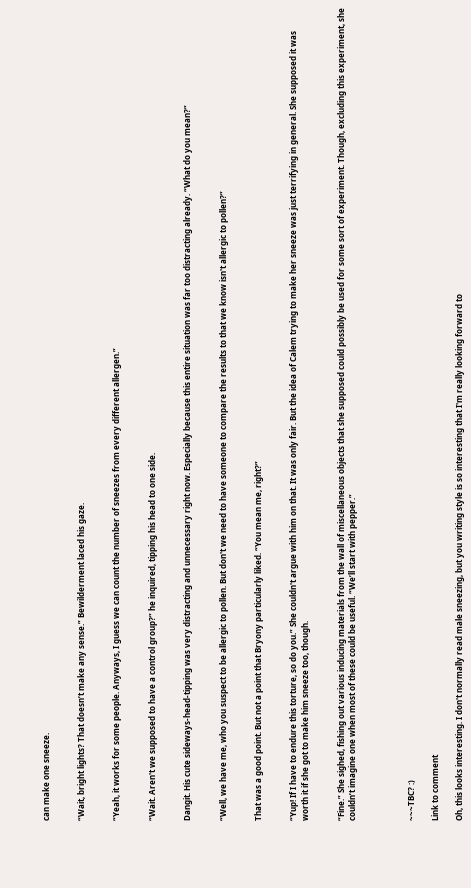can make one sneeze.


“Wait, bright lights? That doesn’t make any sense.” Bewilderment laced his gaze.


“Yeah, it works for some people. Anyways, I guess we can count the number of sneezes from every different allergen.”


“Wait. Aren't we supposed to have a control group?” he inquired, tipping his head to one side.


Dangit. His cute sideways-head-tipping was very distracting and unnecessary right now. Especially because this entire situation was far too distracting already. “What do you mean?”


“Well, we have me, who you suspect to be allergic to pollen. But don't we need to have someone to compare the results to that we know isn't allergic to pollen?”


That was a good point. But not a point that Bryony particularly liked. “You mean me, right?”


“Yup! If I have to endure this torture, so do you.” She couldn't argue with him on that. It was only fair. But the idea of Calem trying to make her sneeze was just terrifying in general. She supposed it was worth it if she got to make him sneeze too, though.


“Fine.” She sighed, fishing out various inducing materials from the wall of miscellaneous objects that she supposed could possibly be used for some sort of experiment. Though, excluding this experiment, she couldn’t imagine one when most of these could be useful. “We’ll start with pepper.”




~~~TBC? :)

Link to comment

Oh, this looks interesting. I don't normally read male sneezing, but you writing style is so interesting that I'm really looking forward to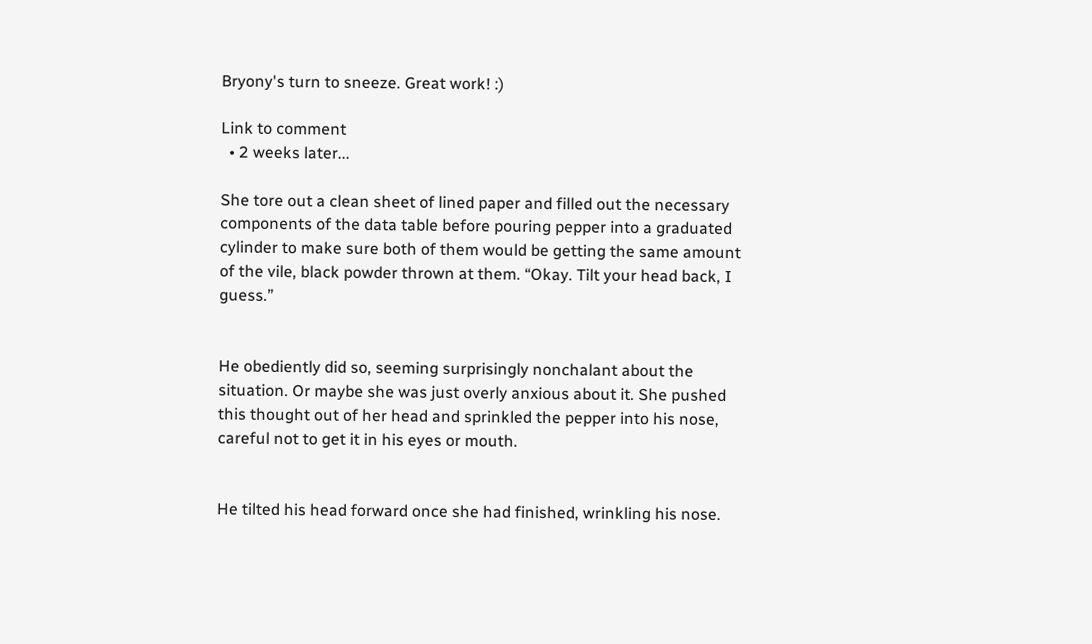Bryony's turn to sneeze. Great work! :)

Link to comment
  • 2 weeks later...

She tore out a clean sheet of lined paper and filled out the necessary components of the data table before pouring pepper into a graduated cylinder to make sure both of them would be getting the same amount of the vile, black powder thrown at them. “Okay. Tilt your head back, I guess.”


He obediently did so, seeming surprisingly nonchalant about the situation. Or maybe she was just overly anxious about it. She pushed this thought out of her head and sprinkled the pepper into his nose, careful not to get it in his eyes or mouth.


He tilted his head forward once she had finished, wrinkling his nose.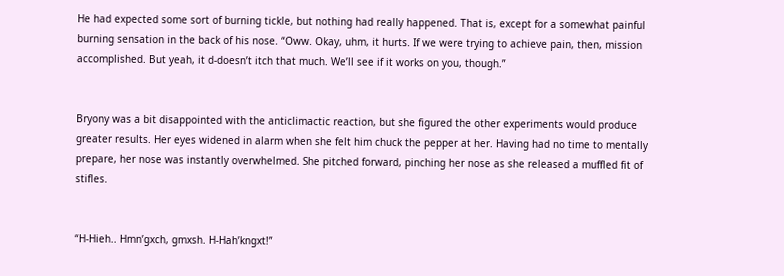He had expected some sort of burning tickle, but nothing had really happened. That is, except for a somewhat painful burning sensation in the back of his nose. “Oww. Okay, uhm, it hurts. If we were trying to achieve pain, then, mission accomplished. But yeah, it d-doesn’t itch that much. We’ll see if it works on you, though.”


Bryony was a bit disappointed with the anticlimactic reaction, but she figured the other experiments would produce greater results. Her eyes widened in alarm when she felt him chuck the pepper at her. Having had no time to mentally prepare, her nose was instantly overwhelmed. She pitched forward, pinching her nose as she released a muffled fit of stifles.


“H-Hieh.. Hmn’gxch, gmxsh. H-Hah’kngxt!”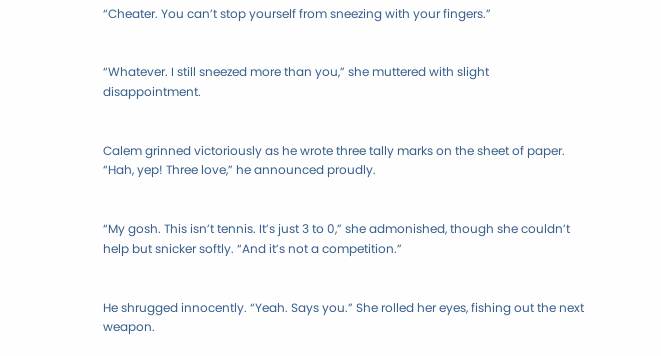“Cheater. You can’t stop yourself from sneezing with your fingers.”


“Whatever. I still sneezed more than you,” she muttered with slight disappointment.


Calem grinned victoriously as he wrote three tally marks on the sheet of paper. “Hah, yep! Three love,” he announced proudly.


“My gosh. This isn’t tennis. It’s just 3 to 0,” she admonished, though she couldn’t help but snicker softly. “And it’s not a competition.”


He shrugged innocently. “Yeah. Says you.” She rolled her eyes, fishing out the next weapon.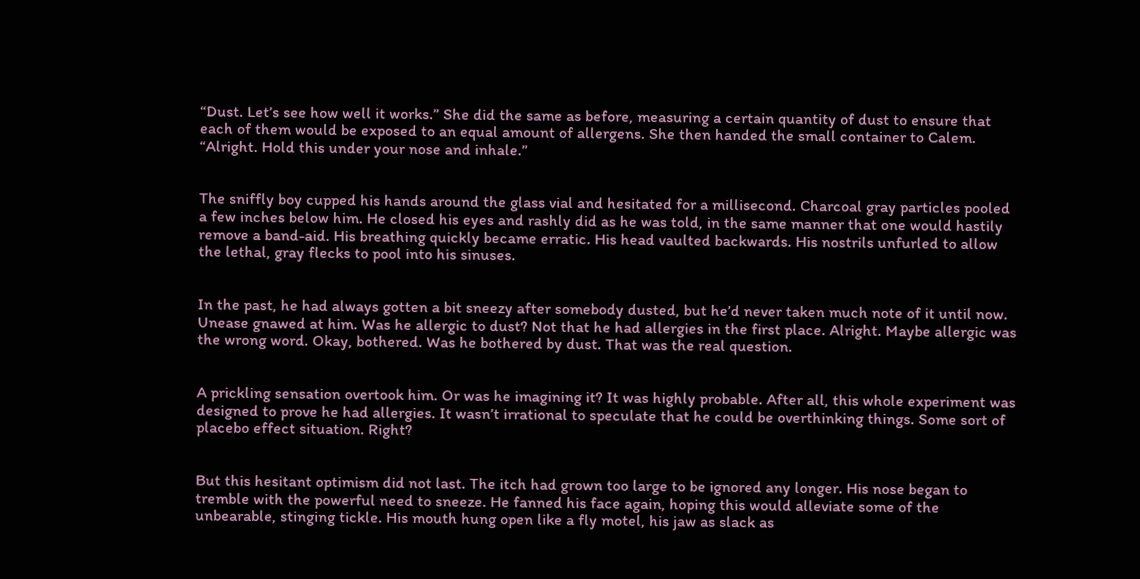“Dust. Let’s see how well it works.” She did the same as before, measuring a certain quantity of dust to ensure that each of them would be exposed to an equal amount of allergens. She then handed the small container to Calem. “Alright. Hold this under your nose and inhale.”


The sniffly boy cupped his hands around the glass vial and hesitated for a millisecond. Charcoal gray particles pooled a few inches below him. He closed his eyes and rashly did as he was told, in the same manner that one would hastily remove a band-aid. His breathing quickly became erratic. His head vaulted backwards. His nostrils unfurled to allow the lethal, gray flecks to pool into his sinuses.


In the past, he had always gotten a bit sneezy after somebody dusted, but he’d never taken much note of it until now. Unease gnawed at him. Was he allergic to dust? Not that he had allergies in the first place. Alright. Maybe allergic was the wrong word. Okay, bothered. Was he bothered by dust. That was the real question.


A prickling sensation overtook him. Or was he imagining it? It was highly probable. After all, this whole experiment was designed to prove he had allergies. It wasn’t irrational to speculate that he could be overthinking things. Some sort of placebo effect situation. Right?


But this hesitant optimism did not last. The itch had grown too large to be ignored any longer. His nose began to tremble with the powerful need to sneeze. He fanned his face again, hoping this would alleviate some of the unbearable, stinging tickle. His mouth hung open like a fly motel, his jaw as slack as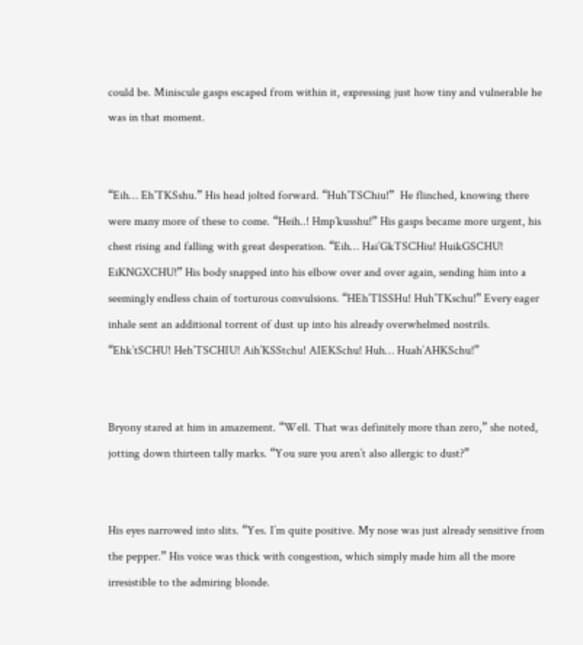could be. Miniscule gasps escaped from within it, expressing just how tiny and vulnerable he was in that moment.


“Eih… Eh’TKSshu.” His head jolted forward. “Huh’TSChiu!”  He flinched, knowing there were many more of these to come. “Heih..! Hmp’kusshu!” His gasps became more urgent, his chest rising and falling with great desperation. “Eih… Hai’GkTSCHiu! HuikGSCHU! EiKNGXCHU!” His body snapped into his elbow over and over again, sending him into a seemingly endless chain of torturous convulsions. “HEh’TISSHu! Huh’TKschu!” Every eager inhale sent an additional torrent of dust up into his already overwhelmed nostrils. “Ehk’tSCHU! Heh’TSCHIU! Aih’KSStchu! AIEKSchu! Huh… Huah’AHKSchu!”


Bryony stared at him in amazement. “Well. That was definitely more than zero,” she noted, jotting down thirteen tally marks. “You sure you aren’t also allergic to dust?”


His eyes narrowed into slits. “Yes. I’m quite positive. My nose was just already sensitive from the pepper.” His voice was thick with congestion, which simply made him all the more irresistible to the admiring blonde.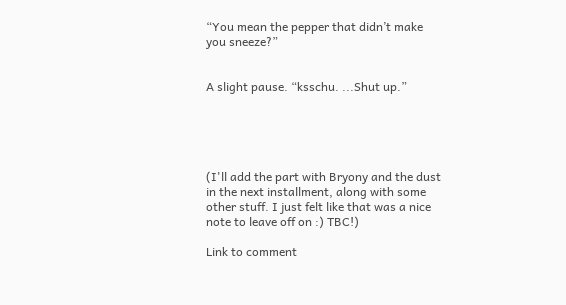“You mean the pepper that didn’t make you sneeze?”


A slight pause. “ksschu. ...Shut up.”





(I'll add the part with Bryony and the dust in the next installment, along with some other stuff. I just felt like that was a nice note to leave off on :) TBC!)

Link to comment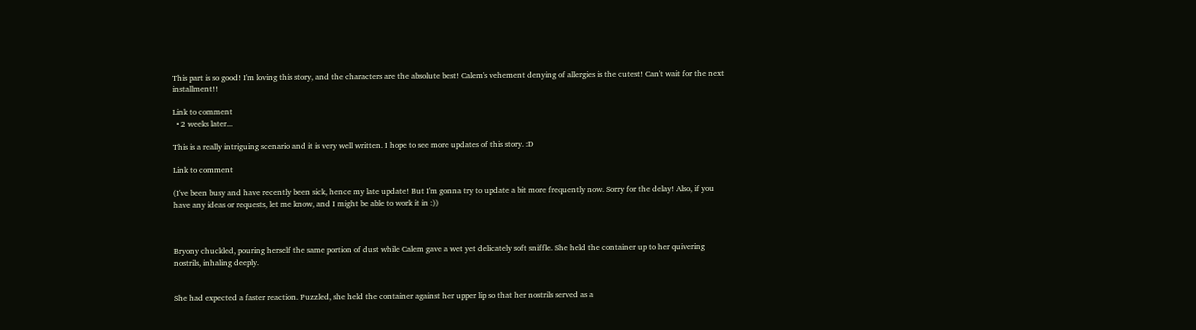This part is so good! I'm loving this story, and the characters are the absolute best! Calem's vehement denying of allergies is the cutest! Can't wait for the next installment!!

Link to comment
  • 2 weeks later...

This is a really intriguing scenario and it is very well written. I hope to see more updates of this story. :D

Link to comment

(I've been busy and have recently been sick, hence my late update! But I'm gonna try to update a bit more frequently now. Sorry for the delay! Also, if you have any ideas or requests, let me know, and I might be able to work it in :))



Bryony chuckled, pouring herself the same portion of dust while Calem gave a wet yet delicately soft sniffle. She held the container up to her quivering nostrils, inhaling deeply.


She had expected a faster reaction. Puzzled, she held the container against her upper lip so that her nostrils served as a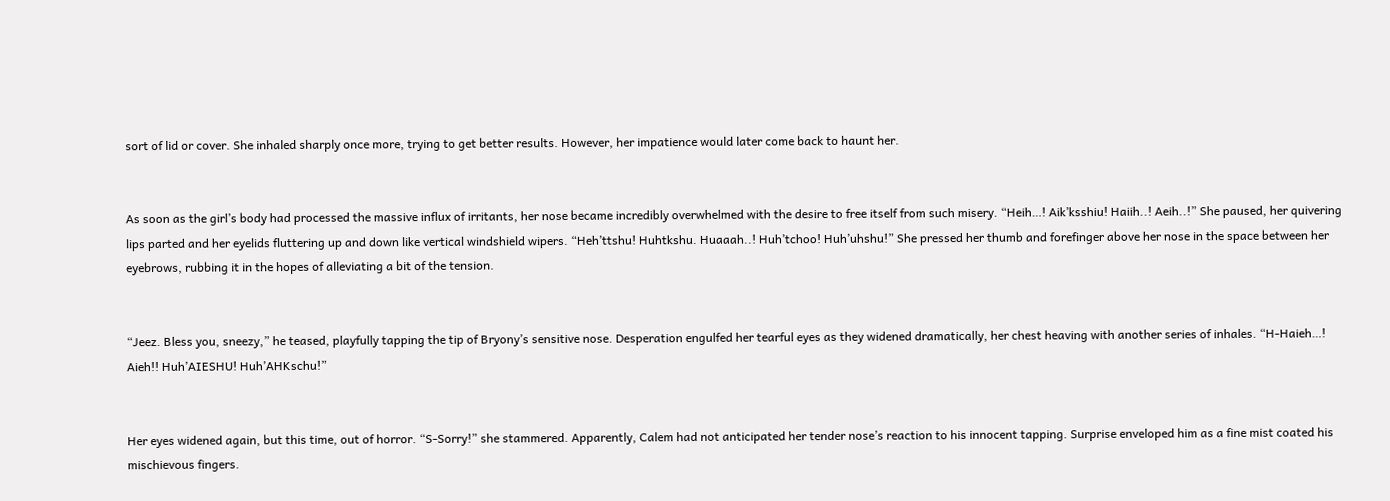sort of lid or cover. She inhaled sharply once more, trying to get better results. However, her impatience would later come back to haunt her.


As soon as the girl’s body had processed the massive influx of irritants, her nose became incredibly overwhelmed with the desire to free itself from such misery. “Heih…! Aik’ksshiu! Haiih..! Aeih..!” She paused, her quivering lips parted and her eyelids fluttering up and down like vertical windshield wipers. “Heh’ttshu! Huhtkshu. Huaaah..! Huh’tchoo! Huh’uhshu!” She pressed her thumb and forefinger above her nose in the space between her eyebrows, rubbing it in the hopes of alleviating a bit of the tension.


“Jeez. Bless you, sneezy,” he teased, playfully tapping the tip of Bryony’s sensitive nose. Desperation engulfed her tearful eyes as they widened dramatically, her chest heaving with another series of inhales. “H-Haieh…! Aieh!! Huh’AIESHU! Huh’AHKschu!”


Her eyes widened again, but this time, out of horror. “S-Sorry!” she stammered. Apparently, Calem had not anticipated her tender nose’s reaction to his innocent tapping. Surprise enveloped him as a fine mist coated his mischievous fingers.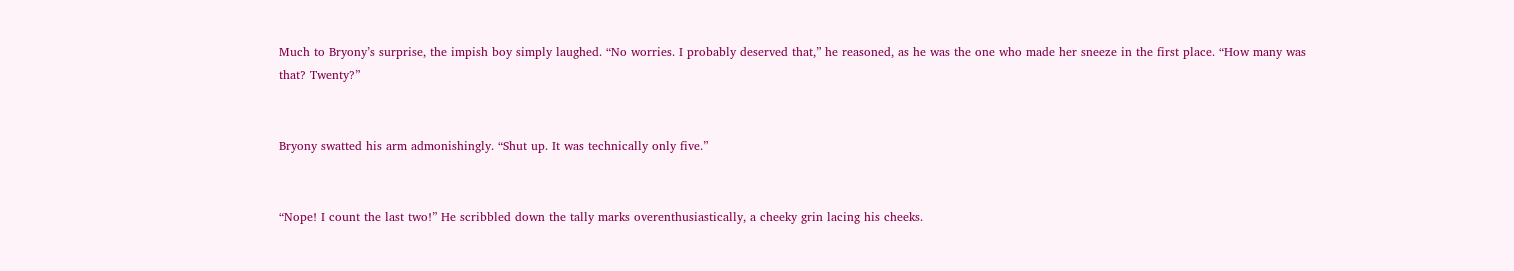Much to Bryony’s surprise, the impish boy simply laughed. “No worries. I probably deserved that,” he reasoned, as he was the one who made her sneeze in the first place. “How many was that? Twenty?”


Bryony swatted his arm admonishingly. “Shut up. It was technically only five.”


“Nope! I count the last two!” He scribbled down the tally marks overenthusiastically, a cheeky grin lacing his cheeks.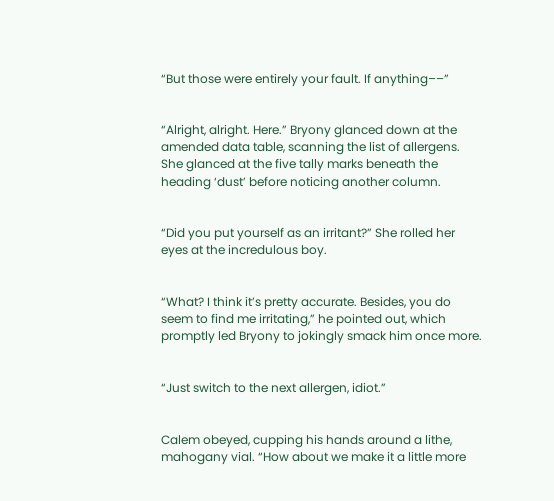“But those were entirely your fault. If anything––”


“Alright, alright. Here.” Bryony glanced down at the amended data table, scanning the list of allergens. She glanced at the five tally marks beneath the heading ‘dust’ before noticing another column.


“Did you put yourself as an irritant?” She rolled her eyes at the incredulous boy.


“What? I think it’s pretty accurate. Besides, you do seem to find me irritating,” he pointed out, which promptly led Bryony to jokingly smack him once more.


“Just switch to the next allergen, idiot.”


Calem obeyed, cupping his hands around a lithe, mahogany vial. “How about we make it a little more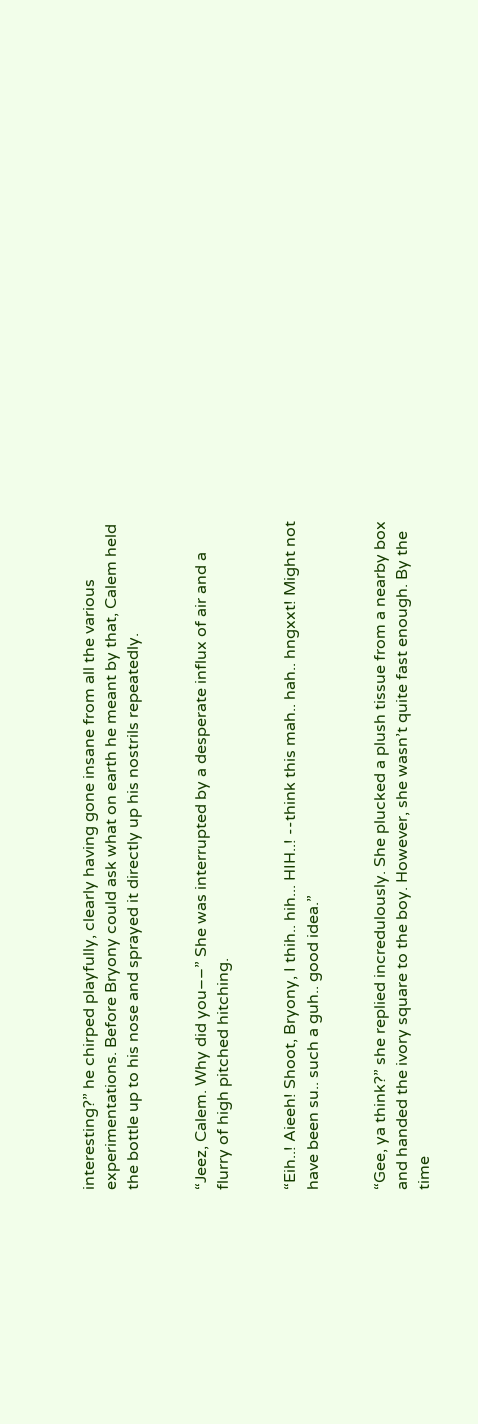interesting?” he chirped playfully, clearly having gone insane from all the various experimentations. Before Bryony could ask what on earth he meant by that, Calem held the bottle up to his nose and sprayed it directly up his nostrils repeatedly.


“Jeez, Calem. Why did you––” She was interrupted by a desperate influx of air and a flurry of high pitched hitching.


“Eih..! Aieeh! Shoot, Bryony, I thih.. hih... HIH..! --think this mah.. hah.. hngxxt! Might not have been su.. such a guh.. good idea.”


“Gee, ya think?” she replied incredulously. She plucked a plush tissue from a nearby box and handed the ivory square to the boy. However, she wasn’t quite fast enough. By the time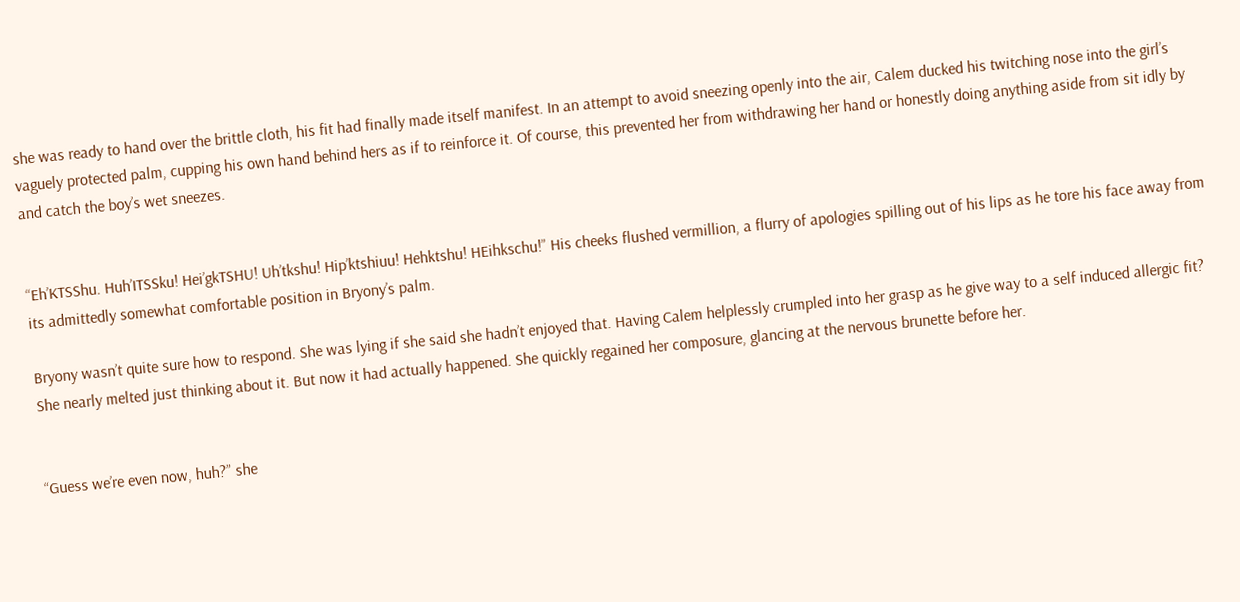she was ready to hand over the brittle cloth, his fit had finally made itself manifest. In an attempt to avoid sneezing openly into the air, Calem ducked his twitching nose into the girl’s vaguely protected palm, cupping his own hand behind hers as if to reinforce it. Of course, this prevented her from withdrawing her hand or honestly doing anything aside from sit idly by and catch the boy’s wet sneezes.


“Eh’KTSShu. Huh’ITSSku! Hei’gkTSHU! Uh’tkshu! Hip’ktshiuu! Hehktshu! HEihkschu!” His cheeks flushed vermillion, a flurry of apologies spilling out of his lips as he tore his face away from its admittedly somewhat comfortable position in Bryony’s palm.

Bryony wasn’t quite sure how to respond. She was lying if she said she hadn’t enjoyed that. Having Calem helplessly crumpled into her grasp as he give way to a self induced allergic fit? She nearly melted just thinking about it. But now it had actually happened. She quickly regained her composure, glancing at the nervous brunette before her.


“Guess we’re even now, huh?” she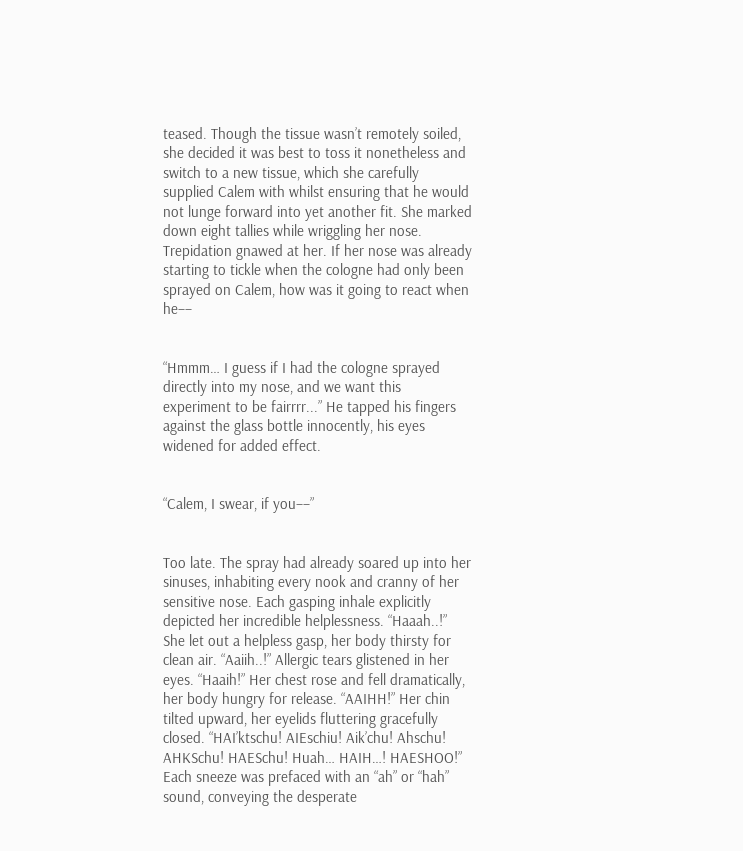teased. Though the tissue wasn’t remotely soiled, she decided it was best to toss it nonetheless and switch to a new tissue, which she carefully supplied Calem with whilst ensuring that he would not lunge forward into yet another fit. She marked down eight tallies while wriggling her nose. Trepidation gnawed at her. If her nose was already starting to tickle when the cologne had only been sprayed on Calem, how was it going to react when he––


“Hmmm… I guess if I had the cologne sprayed directly into my nose, and we want this experiment to be fairrrr...” He tapped his fingers against the glass bottle innocently, his eyes widened for added effect.


“Calem, I swear, if you––”


Too late. The spray had already soared up into her sinuses, inhabiting every nook and cranny of her sensitive nose. Each gasping inhale explicitly depicted her incredible helplessness. “Haaah..!” She let out a helpless gasp, her body thirsty for clean air. “Aaiih..!” Allergic tears glistened in her eyes. “Haaih!” Her chest rose and fell dramatically, her body hungry for release. “AAIHH!” Her chin tilted upward, her eyelids fluttering gracefully closed. “HAI’ktschu! AIEschiu! Aik’chu! Ahschu! AHKSchu! HAESchu! Huah… HAIH…! HAESHOO!” Each sneeze was prefaced with an “ah” or “hah” sound, conveying the desperate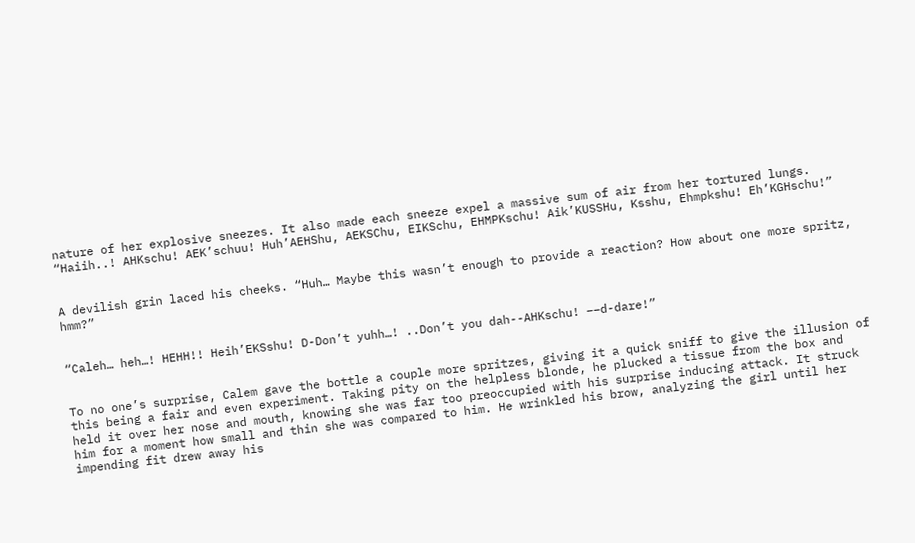nature of her explosive sneezes. It also made each sneeze expel a massive sum of air from her tortured lungs. “Haiih..! AHKschu! AEK’schuu! Huh’AEHShu, AEKSChu, EIKSchu, EHMPKschu! Aik’KUSSHu, Ksshu, Ehmpkshu! Eh’KGHschu!”


A devilish grin laced his cheeks. “Huh… Maybe this wasn’t enough to provide a reaction? How about one more spritz, hmm?”


“Caleh… heh…! HEHH!! Heih’EKSshu! D-Don’t yuhh…! ..Don’t you dah--AHKschu! ––d-dare!”


To no one’s surprise, Calem gave the bottle a couple more spritzes, giving it a quick sniff to give the illusion of this being a fair and even experiment. Taking pity on the helpless blonde, he plucked a tissue from the box and held it over her nose and mouth, knowing she was far too preoccupied with his surprise inducing attack. It struck him for a moment how small and thin she was compared to him. He wrinkled his brow, analyzing the girl until her impending fit drew away his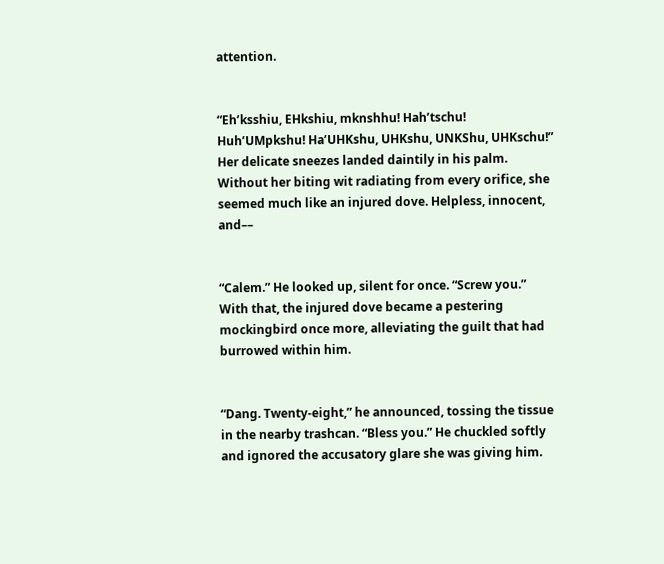attention.


“Eh’ksshiu, EHkshiu, mknshhu! Hah’tschu! Huh’UMpkshu! Ha’UHKshu, UHKshu, UNKShu, UHKschu!” Her delicate sneezes landed daintily in his palm. Without her biting wit radiating from every orifice, she seemed much like an injured dove. Helpless, innocent, and––


“Calem.” He looked up, silent for once. “Screw you.” With that, the injured dove became a pestering mockingbird once more, alleviating the guilt that had burrowed within him.


“Dang. Twenty-eight,” he announced, tossing the tissue in the nearby trashcan. “Bless you.” He chuckled softly and ignored the accusatory glare she was giving him.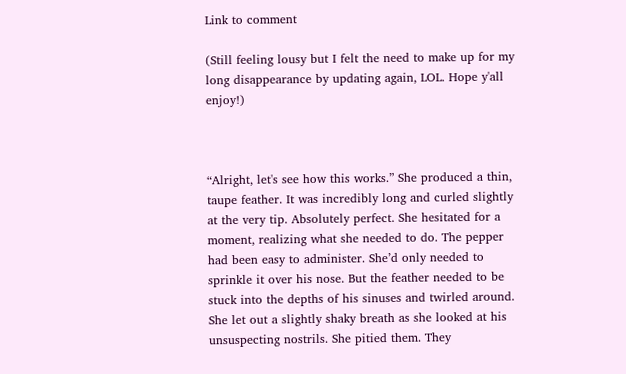Link to comment

(Still feeling lousy but I felt the need to make up for my long disappearance by updating again, LOL. Hope y'all enjoy!)



“Alright, let's see how this works.” She produced a thin, taupe feather. It was incredibly long and curled slightly at the very tip. Absolutely perfect. She hesitated for a moment, realizing what she needed to do. The pepper had been easy to administer. She’d only needed to sprinkle it over his nose. But the feather needed to be stuck into the depths of his sinuses and twirled around. She let out a slightly shaky breath as she looked at his unsuspecting nostrils. She pitied them. They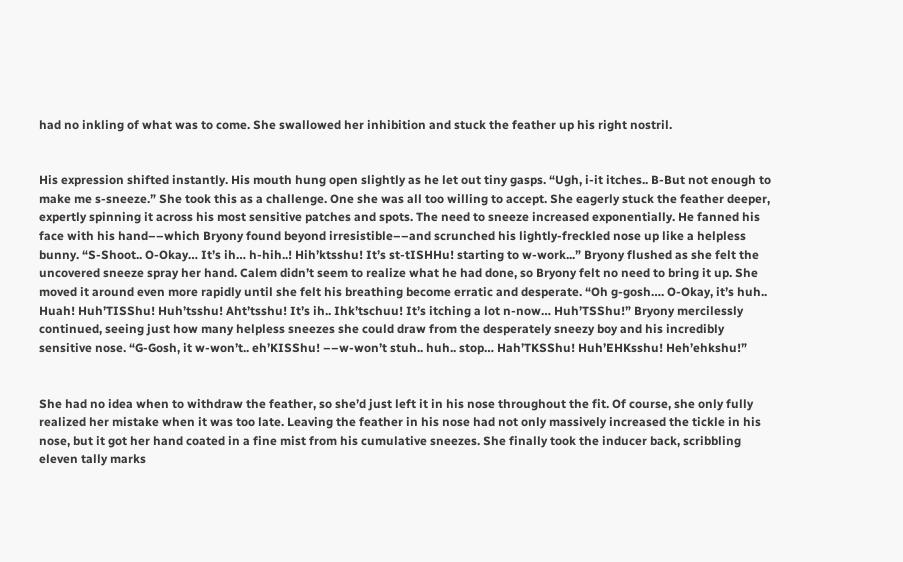had no inkling of what was to come. She swallowed her inhibition and stuck the feather up his right nostril.


His expression shifted instantly. His mouth hung open slightly as he let out tiny gasps. “Ugh, i-it itches.. B-But not enough to make me s-sneeze.” She took this as a challenge. One she was all too willing to accept. She eagerly stuck the feather deeper, expertly spinning it across his most sensitive patches and spots. The need to sneeze increased exponentially. He fanned his face with his hand––which Bryony found beyond irresistible––and scrunched his lightly-freckled nose up like a helpless bunny. “S-Shoot.. O-Okay… It’s ih… h-hih..! Hih’ktsshu! It’s st-tISHHu! starting to w-work...” Bryony flushed as she felt the uncovered sneeze spray her hand. Calem didn’t seem to realize what he had done, so Bryony felt no need to bring it up. She moved it around even more rapidly until she felt his breathing become erratic and desperate. “Oh g-gosh…. O-Okay, it’s huh.. Huah! Huh’TISShu! Huh’tsshu! Aht’tsshu! It’s ih.. Ihk’tschuu! It’s itching a lot n-now… Huh’TSShu!” Bryony mercilessly continued, seeing just how many helpless sneezes she could draw from the desperately sneezy boy and his incredibly sensitive nose. “G-Gosh, it w-won’t.. eh’KISShu! ––w-won’t stuh.. huh.. stop… Hah’TKSShu! Huh’EHKsshu! Heh’ehkshu!”


She had no idea when to withdraw the feather, so she’d just left it in his nose throughout the fit. Of course, she only fully realized her mistake when it was too late. Leaving the feather in his nose had not only massively increased the tickle in his nose, but it got her hand coated in a fine mist from his cumulative sneezes. She finally took the inducer back, scribbling eleven tally marks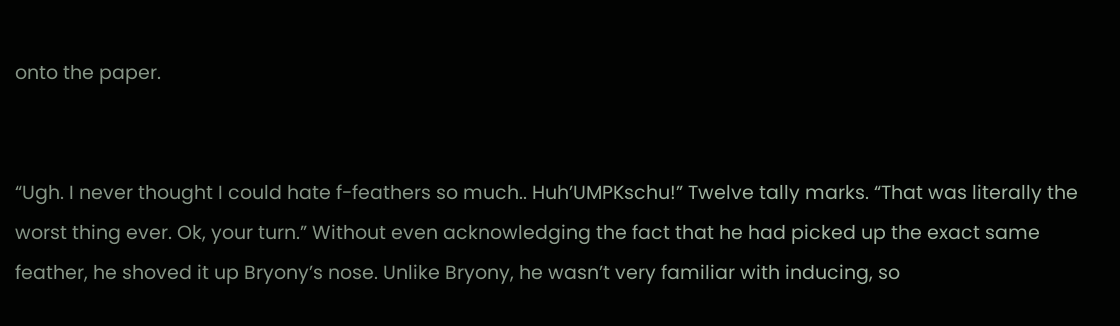onto the paper.


“Ugh. I never thought I could hate f-feathers so much.. Huh’UMPKschu!” Twelve tally marks. “That was literally the worst thing ever. Ok, your turn.” Without even acknowledging the fact that he had picked up the exact same feather, he shoved it up Bryony’s nose. Unlike Bryony, he wasn’t very familiar with inducing, so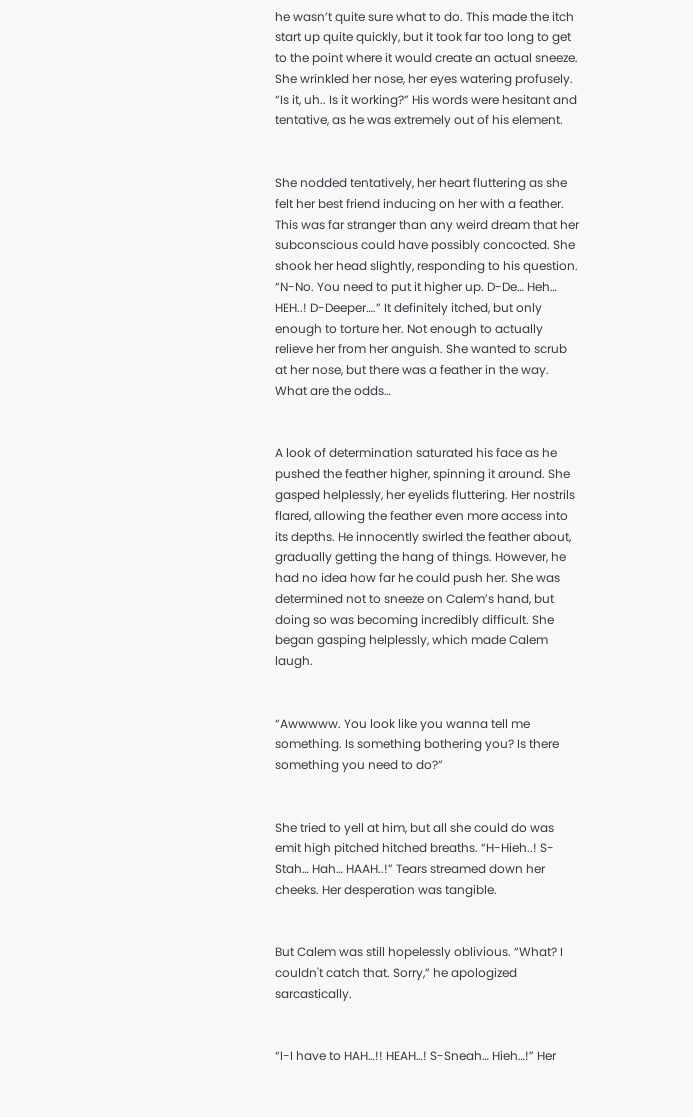he wasn’t quite sure what to do. This made the itch start up quite quickly, but it took far too long to get to the point where it would create an actual sneeze. She wrinkled her nose, her eyes watering profusely. “Is it, uh.. Is it working?” His words were hesitant and tentative, as he was extremely out of his element.


She nodded tentatively, her heart fluttering as she felt her best friend inducing on her with a feather. This was far stranger than any weird dream that her subconscious could have possibly concocted. She shook her head slightly, responding to his question. “N-No. You need to put it higher up. D-De… Heh… HEH..! D-Deeper….” It definitely itched, but only enough to torture her. Not enough to actually relieve her from her anguish. She wanted to scrub at her nose, but there was a feather in the way. What are the odds…


A look of determination saturated his face as he pushed the feather higher, spinning it around. She gasped helplessly, her eyelids fluttering. Her nostrils flared, allowing the feather even more access into its depths. He innocently swirled the feather about, gradually getting the hang of things. However, he had no idea how far he could push her. She was determined not to sneeze on Calem’s hand, but doing so was becoming incredibly difficult. She began gasping helplessly, which made Calem laugh.


“Awwwww. You look like you wanna tell me something. Is something bothering you? Is there something you need to do?”


She tried to yell at him, but all she could do was emit high pitched hitched breaths. “H-Hieh..! S-Stah… Hah… HAAH..!” Tears streamed down her cheeks. Her desperation was tangible.


But Calem was still hopelessly oblivious. “What? I couldn't catch that. Sorry,” he apologized sarcastically.


“I-I have to HAH…!! HEAH…! S-Sneah… Hieh…!” Her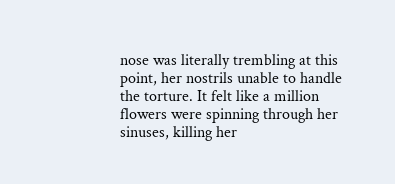nose was literally trembling at this point, her nostrils unable to handle the torture. It felt like a million flowers were spinning through her sinuses, killing her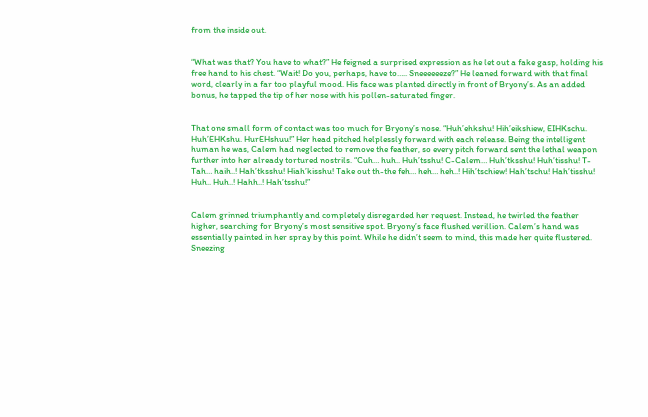from the inside out.


“What was that? You have to what?” He feigned a surprised expression as he let out a fake gasp, holding his free hand to his chest. “Wait! Do you, perhaps, have to….. Sneeeeeeze?” He leaned forward with that final word, clearly in a far too playful mood. His face was planted directly in front of Bryony’s. As an added bonus, he tapped the tip of her nose with his pollen-saturated finger.


That one small form of contact was too much for Bryony’s nose. “Huh’ehkshu! Hih’eikshiew, EIHKschu. Huh’EHKshu. HurEHshuu!” Her head pitched helplessly forward with each release. Being the intelligent human he was, Calem had neglected to remove the feather, so every pitch forward sent the lethal weapon further into her already tortured nostrils. “Cuh… huh.. Huh’tsshu! C-Calem… Huh’tksshu! Huh’tisshu! T-Tah… haih..! Hah’tksshu! Hiah’kisshu! Take out th-the feh… heh… heh..! Hih’tschiew! Hah’tschu! Hah’tisshu! Huh.. Huh..! Hahh..! Hah’tsshu!”


Calem grinned triumphantly and completely disregarded her request. Instead, he twirled the feather higher, searching for Bryony’s most sensitive spot. Bryony’s face flushed verillion. Calem’s hand was essentially painted in her spray by this point. While he didn’t seem to mind, this made her quite flustered. Sneezing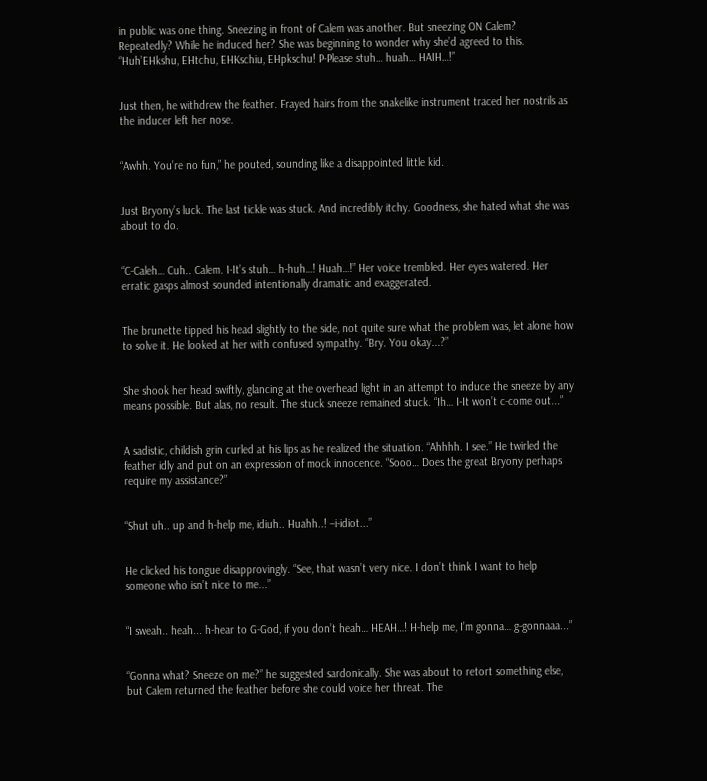in public was one thing. Sneezing in front of Calem was another. But sneezing ON Calem? Repeatedly? While he induced her? She was beginning to wonder why she’d agreed to this. “Huh’EHkshu, EHtchu, EHKschiu, EHpkschu! P-Please stuh… huah… HAIH…!”


Just then, he withdrew the feather. Frayed hairs from the snakelike instrument traced her nostrils as the inducer left her nose.


“Awhh. You’re no fun,” he pouted, sounding like a disappointed little kid.


Just Bryony’s luck. The last tickle was stuck. And incredibly itchy. Goodness, she hated what she was about to do.


“C-Caleh… Cuh.. Calem. I-It’s stuh… h-huh…! Huah…!” Her voice trembled. Her eyes watered. Her erratic gasps almost sounded intentionally dramatic and exaggerated.


The brunette tipped his head slightly to the side, not quite sure what the problem was, let alone how to solve it. He looked at her with confused sympathy. “Bry. You okay...?”


She shook her head swiftly, glancing at the overhead light in an attempt to induce the sneeze by any means possible. But alas, no result. The stuck sneeze remained stuck. “Ih… I-It won’t c-come out...”


A sadistic, childish grin curled at his lips as he realized the situation. “Ahhhh. I see.” He twirled the feather idly and put on an expression of mock innocence. “Sooo… Does the great Bryony perhaps require my assistance?”


“Shut uh.. up and h-help me, idiuh.. Huahh..! –i-idiot...”


He clicked his tongue disapprovingly. “See, that wasn’t very nice. I don’t think I want to help someone who isn’t nice to me...”


“I sweah.. heah... h-hear to G-God, if you don’t heah… HEAH…! H-help me, I’m gonna… g-gonnaaa...”


“Gonna what? Sneeze on me?” he suggested sardonically. She was about to retort something else, but Calem returned the feather before she could voice her threat. The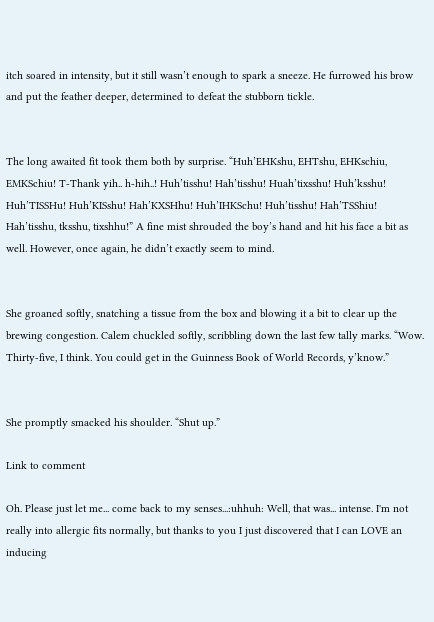itch soared in intensity, but it still wasn’t enough to spark a sneeze. He furrowed his brow and put the feather deeper, determined to defeat the stubborn tickle.


The long awaited fit took them both by surprise. “Huh’EHKshu, EHTshu, EHKschiu, EMKSchiu! T-Thank yih.. h-hih..! Huh’tisshu! Hah’tisshu! Huah’tixsshu! Huh’ksshu! Huh’TISSHu! Huh’KISshu! Hah’KXSHhu! Huh’IHKSchu! Huh’tisshu! Hah’TSShiu! Hah’tisshu, tksshu, tixshhu!” A fine mist shrouded the boy’s hand and hit his face a bit as well. However, once again, he didn’t exactly seem to mind.


She groaned softly, snatching a tissue from the box and blowing it a bit to clear up the brewing congestion. Calem chuckled softly, scribbling down the last few tally marks. “Wow. Thirty-five, I think. You could get in the Guinness Book of World Records, y’know.”


She promptly smacked his shoulder. “Shut up.”

Link to comment

Oh. Please just let me... come back to my senses...:uhhuh: Well, that was... intense. I'm not really into allergic fits normally, but thanks to you I just discovered that I can LOVE an inducing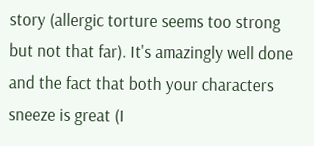story (allergic torture seems too strong but not that far). It's amazingly well done and the fact that both your characters sneeze is great (I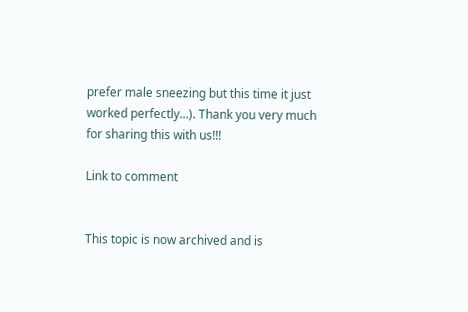prefer male sneezing but this time it just worked perfectly...). Thank you very much for sharing this with us!!!

Link to comment


This topic is now archived and is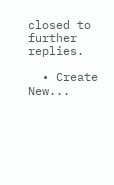closed to further replies.

  • Create New...